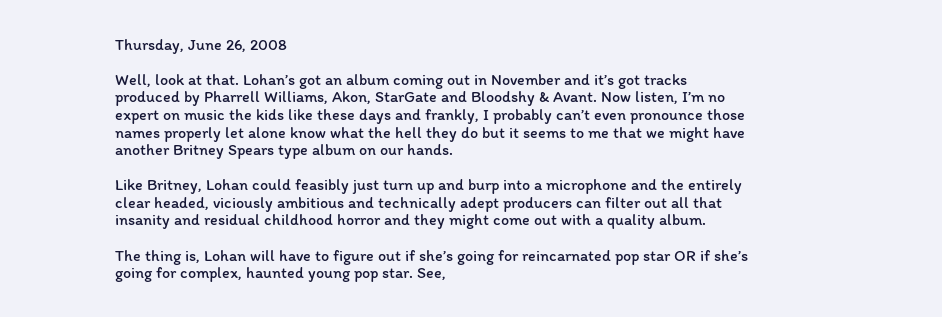Thursday, June 26, 2008

Well, look at that. Lohan’s got an album coming out in November and it’s got tracks produced by Pharrell Williams, Akon, StarGate and Bloodshy & Avant. Now listen, I’m no expert on music the kids like these days and frankly, I probably can’t even pronounce those names properly let alone know what the hell they do but it seems to me that we might have another Britney Spears type album on our hands.

Like Britney, Lohan could feasibly just turn up and burp into a microphone and the entirely clear headed, viciously ambitious and technically adept producers can filter out all that insanity and residual childhood horror and they might come out with a quality album.

The thing is, Lohan will have to figure out if she’s going for reincarnated pop star OR if she’s going for complex, haunted young pop star. See,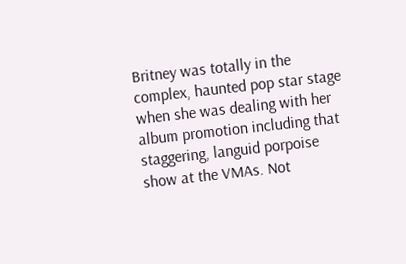Britney was totally in the complex, haunted pop star stage when she was dealing with her album promotion including that staggering, languid porpoise show at the VMAs. Not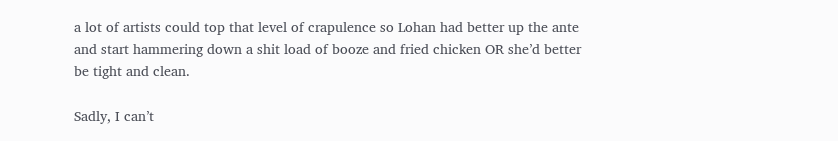a lot of artists could top that level of crapulence so Lohan had better up the ante and start hammering down a shit load of booze and fried chicken OR she’d better be tight and clean.

Sadly, I can’t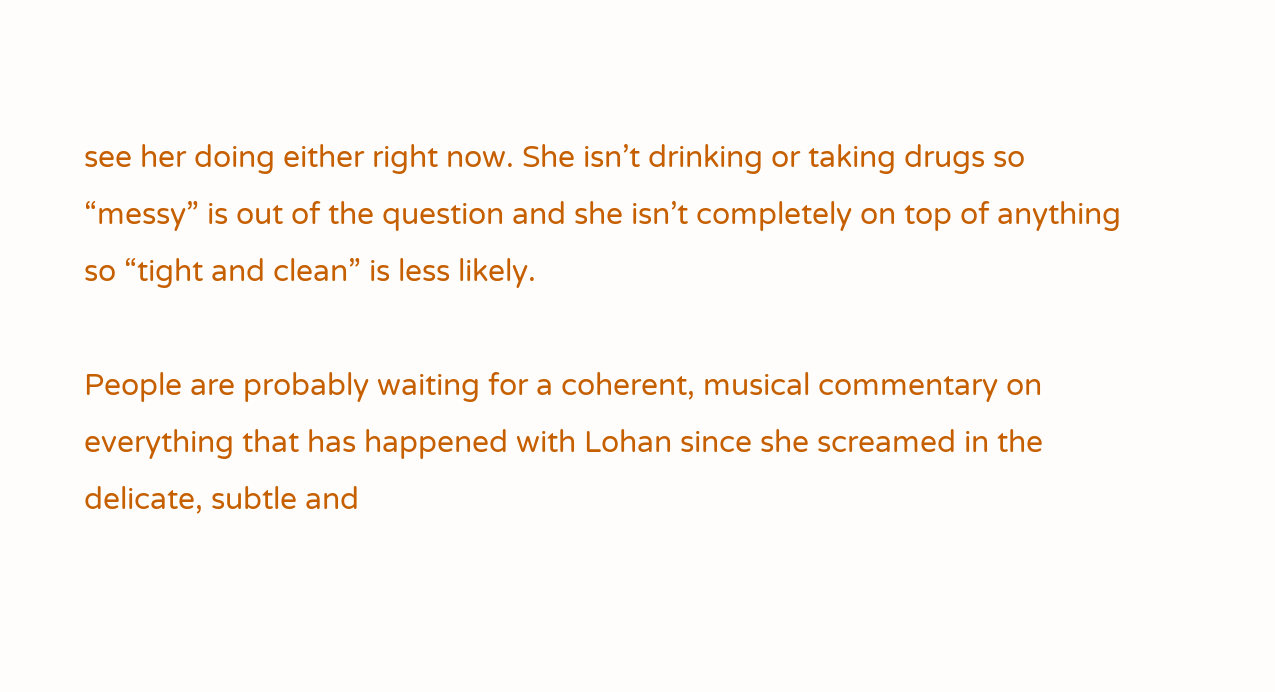see her doing either right now. She isn’t drinking or taking drugs so “messy” is out of the question and she isn’t completely on top of anything so “tight and clean” is less likely.

People are probably waiting for a coherent, musical commentary on everything that has happened with Lohan since she screamed in the delicate, subtle and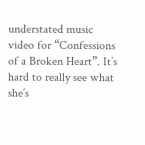understated music video for “Confessions of a Broken Heart”. It’s hard to really see what she’s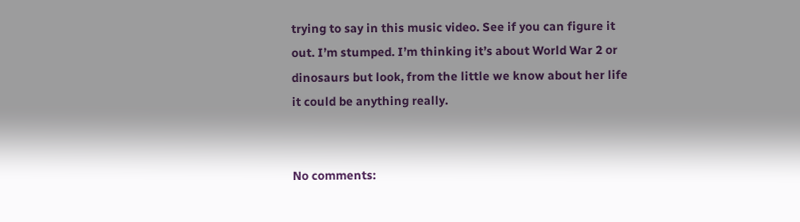trying to say in this music video. See if you can figure it out. I’m stumped. I’m thinking it’s about World War 2 or dinosaurs but look, from the little we know about her life it could be anything really.


No comments: